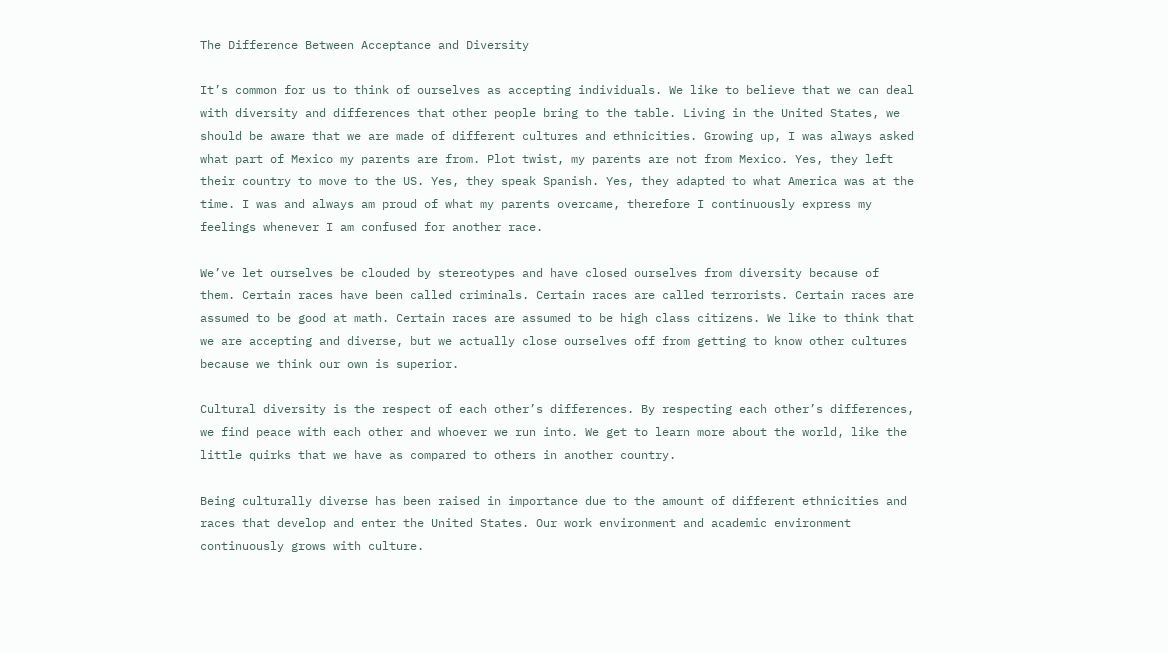The Difference Between Acceptance and Diversity

It’s common for us to think of ourselves as accepting individuals. We like to believe that we can deal with diversity and differences that other people bring to the table. Living in the United States, we should be aware that we are made of different cultures and ethnicities. Growing up, I was always asked what part of Mexico my parents are from. Plot twist, my parents are not from Mexico. Yes, they left their country to move to the US. Yes, they speak Spanish. Yes, they adapted to what America was at the time. I was and always am proud of what my parents overcame, therefore I continuously express my feelings whenever I am confused for another race.

We’ve let ourselves be clouded by stereotypes and have closed ourselves from diversity because of them. Certain races have been called criminals. Certain races are called terrorists. Certain races are assumed to be good at math. Certain races are assumed to be high class citizens. We like to think that we are accepting and diverse, but we actually close ourselves off from getting to know other cultures because we think our own is superior.

Cultural diversity is the respect of each other’s differences. By respecting each other’s differences, we find peace with each other and whoever we run into. We get to learn more about the world, like the little quirks that we have as compared to others in another country.

Being culturally diverse has been raised in importance due to the amount of different ethnicities and races that develop and enter the United States. Our work environment and academic environment continuously grows with culture.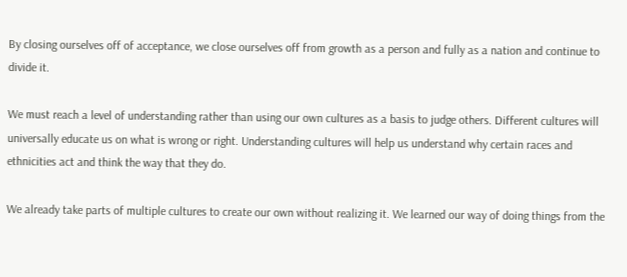By closing ourselves off of acceptance, we close ourselves off from growth as a person and fully as a nation and continue to divide it.

We must reach a level of understanding rather than using our own cultures as a basis to judge others. Different cultures will universally educate us on what is wrong or right. Understanding cultures will help us understand why certain races and ethnicities act and think the way that they do.

We already take parts of multiple cultures to create our own without realizing it. We learned our way of doing things from the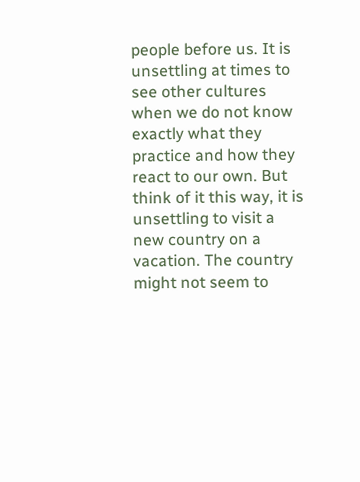people before us. It is unsettling at times to see other cultures when we do not know exactly what they practice and how they react to our own. But think of it this way, it is unsettling to visit a new country on a vacation. The country might not seem to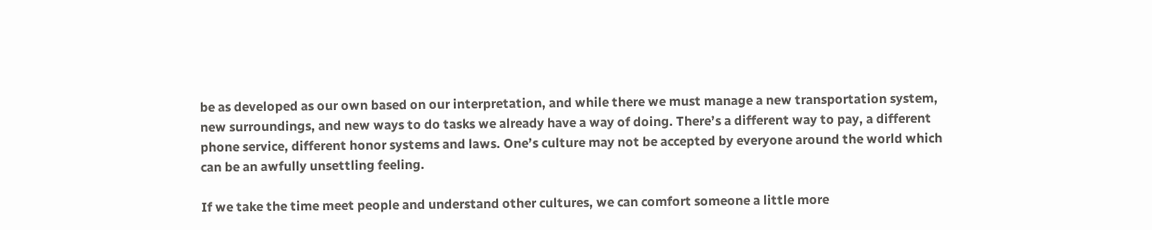be as developed as our own based on our interpretation, and while there we must manage a new transportation system, new surroundings, and new ways to do tasks we already have a way of doing. There’s a different way to pay, a different phone service, different honor systems and laws. One’s culture may not be accepted by everyone around the world which can be an awfully unsettling feeling.

If we take the time meet people and understand other cultures, we can comfort someone a little more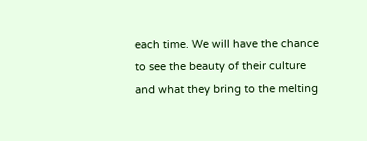each time. We will have the chance to see the beauty of their culture and what they bring to the melting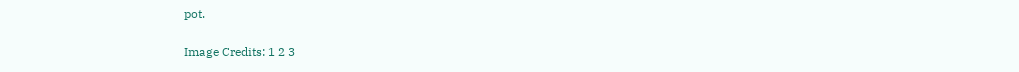pot.

Image Credits: 1 2 3